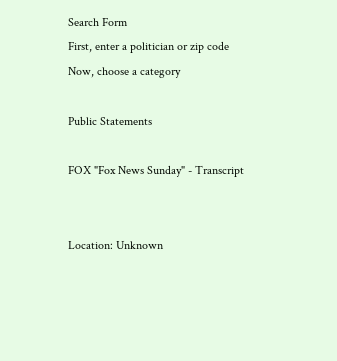Search Form
First, enter a politician or zip code
Now, choose a category

Public Statements

FOX "Fox News Sunday" - Transcript


Location: Unknown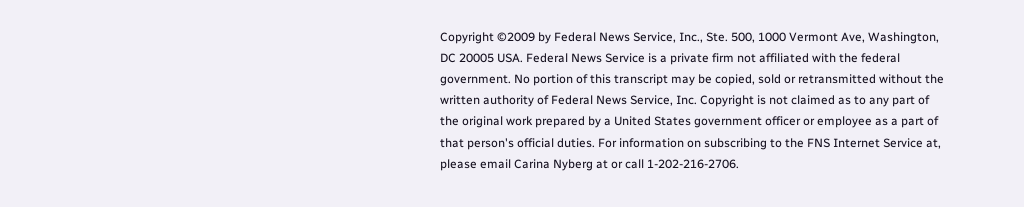Copyright ©2009 by Federal News Service, Inc., Ste. 500, 1000 Vermont Ave, Washington, DC 20005 USA. Federal News Service is a private firm not affiliated with the federal government. No portion of this transcript may be copied, sold or retransmitted without the written authority of Federal News Service, Inc. Copyright is not claimed as to any part of the original work prepared by a United States government officer or employee as a part of that person's official duties. For information on subscribing to the FNS Internet Service at, please email Carina Nyberg at or call 1-202-216-2706.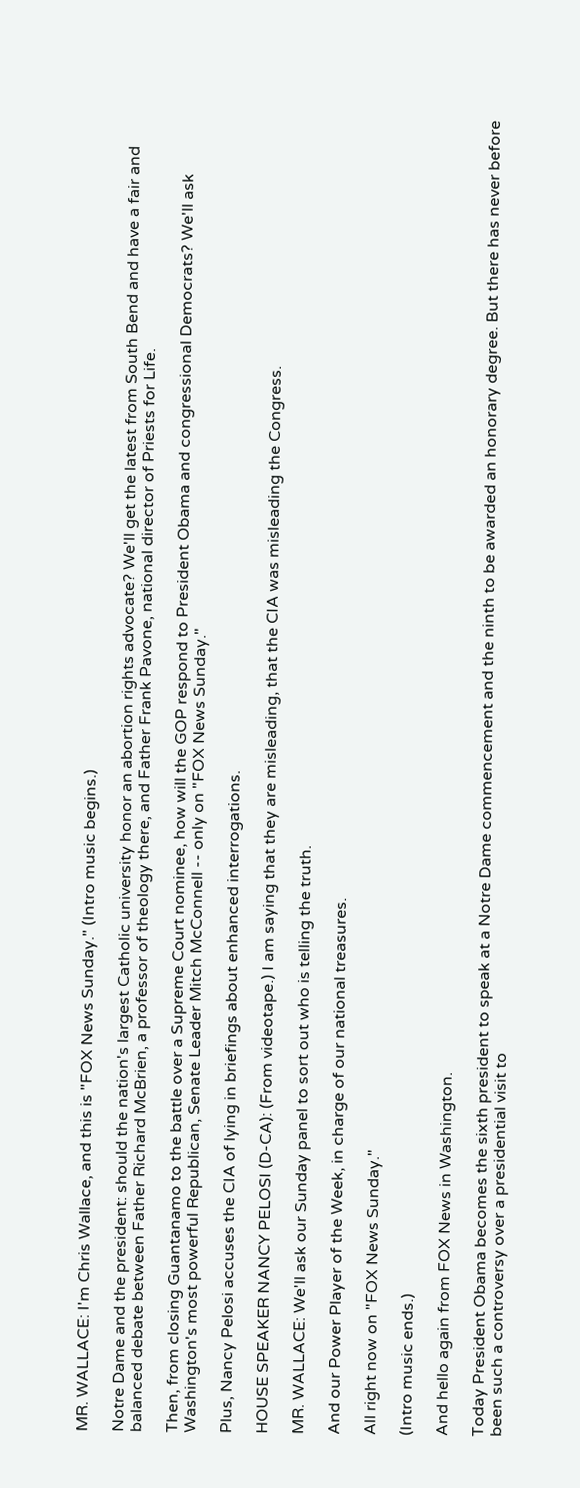MR. WALLACE: I'm Chris Wallace, and this is "FOX News Sunday." (Intro music begins.)

Notre Dame and the president: should the nation's largest Catholic university honor an abortion rights advocate? We'll get the latest from South Bend and have a fair and balanced debate between Father Richard McBrien, a professor of theology there, and Father Frank Pavone, national director of Priests for Life.

Then, from closing Guantanamo to the battle over a Supreme Court nominee, how will the GOP respond to President Obama and congressional Democrats? We'll ask Washington's most powerful Republican, Senate Leader Mitch McConnell -- only on "FOX News Sunday."

Plus, Nancy Pelosi accuses the CIA of lying in briefings about enhanced interrogations.

HOUSE SPEAKER NANCY PELOSI (D-CA): (From videotape.) I am saying that they are misleading, that the CIA was misleading the Congress.

MR. WALLACE: We'll ask our Sunday panel to sort out who is telling the truth.

And our Power Player of the Week, in charge of our national treasures.

All right now on "FOX News Sunday."

(Intro music ends.)

And hello again from FOX News in Washington.

Today President Obama becomes the sixth president to speak at a Notre Dame commencement and the ninth to be awarded an honorary degree. But there has never before been such a controversy over a presidential visit to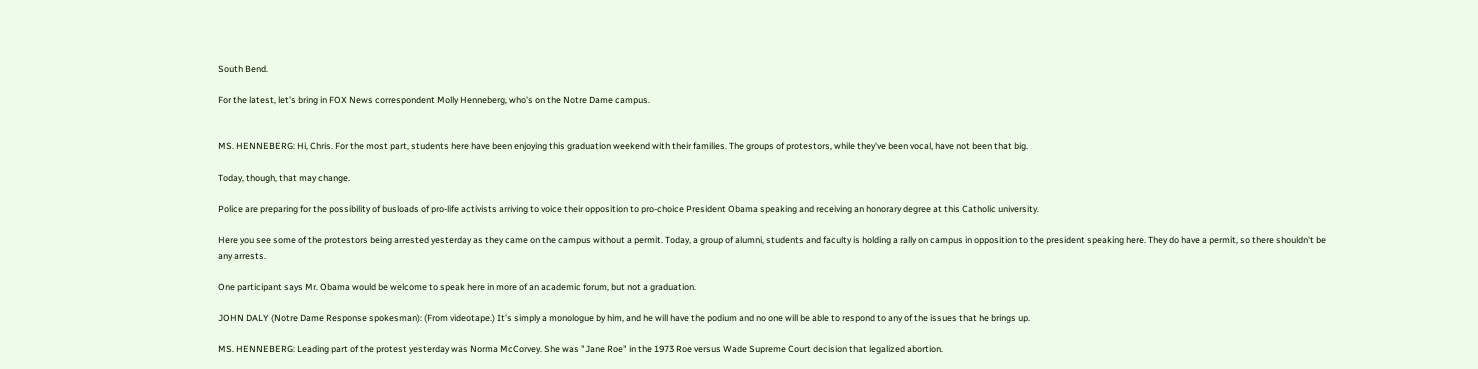South Bend.

For the latest, let's bring in FOX News correspondent Molly Henneberg, who's on the Notre Dame campus.


MS. HENNEBERG: Hi, Chris. For the most part, students here have been enjoying this graduation weekend with their families. The groups of protestors, while they've been vocal, have not been that big.

Today, though, that may change.

Police are preparing for the possibility of busloads of pro-life activists arriving to voice their opposition to pro-choice President Obama speaking and receiving an honorary degree at this Catholic university.

Here you see some of the protestors being arrested yesterday as they came on the campus without a permit. Today, a group of alumni, students and faculty is holding a rally on campus in opposition to the president speaking here. They do have a permit, so there shouldn't be any arrests.

One participant says Mr. Obama would be welcome to speak here in more of an academic forum, but not a graduation.

JOHN DALY (Notre Dame Response spokesman): (From videotape.) It's simply a monologue by him, and he will have the podium and no one will be able to respond to any of the issues that he brings up.

MS. HENNEBERG: Leading part of the protest yesterday was Norma McCorvey. She was "Jane Roe" in the 1973 Roe versus Wade Supreme Court decision that legalized abortion.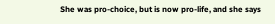She was pro-choice, but is now pro-life, and she says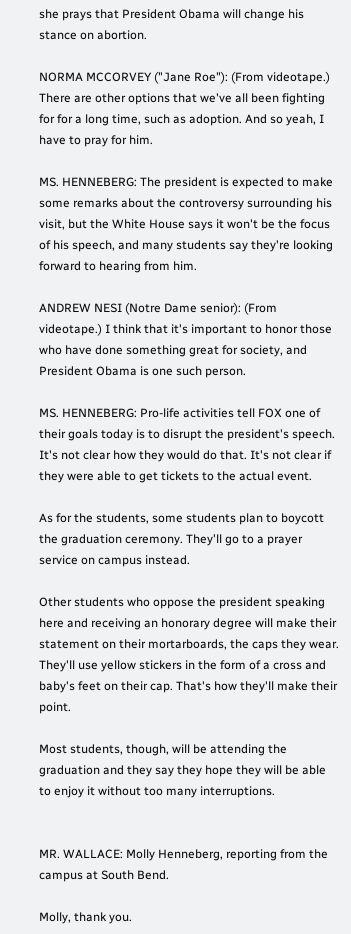she prays that President Obama will change his stance on abortion.

NORMA MCCORVEY ("Jane Roe"): (From videotape.) There are other options that we've all been fighting for for a long time, such as adoption. And so yeah, I have to pray for him.

MS. HENNEBERG: The president is expected to make some remarks about the controversy surrounding his visit, but the White House says it won't be the focus of his speech, and many students say they're looking forward to hearing from him.

ANDREW NESI (Notre Dame senior): (From videotape.) I think that it's important to honor those who have done something great for society, and President Obama is one such person.

MS. HENNEBERG: Pro-life activities tell FOX one of their goals today is to disrupt the president's speech. It's not clear how they would do that. It's not clear if they were able to get tickets to the actual event.

As for the students, some students plan to boycott the graduation ceremony. They'll go to a prayer service on campus instead.

Other students who oppose the president speaking here and receiving an honorary degree will make their statement on their mortarboards, the caps they wear. They'll use yellow stickers in the form of a cross and baby's feet on their cap. That's how they'll make their point.

Most students, though, will be attending the graduation and they say they hope they will be able to enjoy it without too many interruptions.


MR. WALLACE: Molly Henneberg, reporting from the campus at South Bend.

Molly, thank you.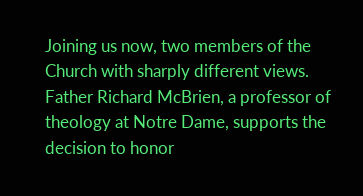Joining us now, two members of the Church with sharply different views. Father Richard McBrien, a professor of theology at Notre Dame, supports the decision to honor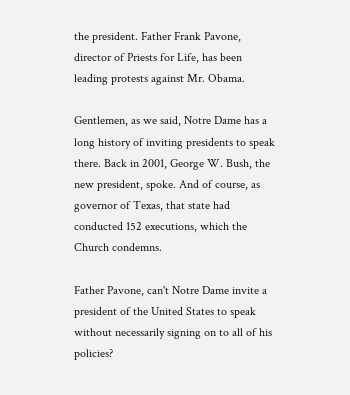the president. Father Frank Pavone, director of Priests for Life, has been leading protests against Mr. Obama.

Gentlemen, as we said, Notre Dame has a long history of inviting presidents to speak there. Back in 2001, George W. Bush, the new president, spoke. And of course, as governor of Texas, that state had conducted 152 executions, which the Church condemns.

Father Pavone, can't Notre Dame invite a president of the United States to speak without necessarily signing on to all of his policies?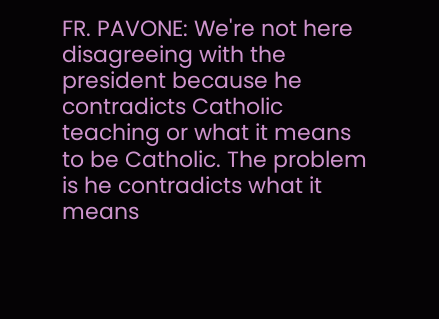FR. PAVONE: We're not here disagreeing with the president because he contradicts Catholic teaching or what it means to be Catholic. The problem is he contradicts what it means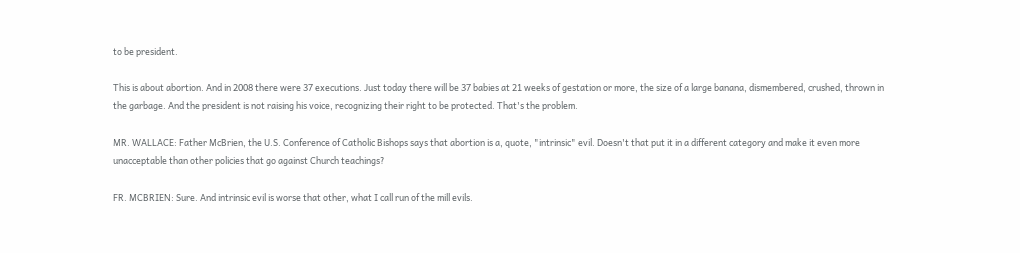to be president.

This is about abortion. And in 2008 there were 37 executions. Just today there will be 37 babies at 21 weeks of gestation or more, the size of a large banana, dismembered, crushed, thrown in the garbage. And the president is not raising his voice, recognizing their right to be protected. That's the problem.

MR. WALLACE: Father McBrien, the U.S. Conference of Catholic Bishops says that abortion is a, quote, "intrinsic" evil. Doesn't that put it in a different category and make it even more unacceptable than other policies that go against Church teachings?

FR. MCBRIEN: Sure. And intrinsic evil is worse that other, what I call run of the mill evils.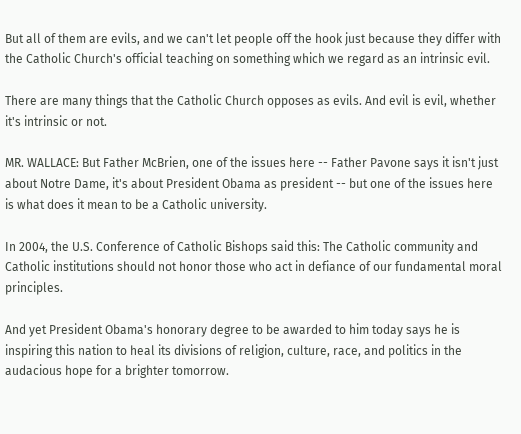But all of them are evils, and we can't let people off the hook just because they differ with the Catholic Church's official teaching on something which we regard as an intrinsic evil.

There are many things that the Catholic Church opposes as evils. And evil is evil, whether it's intrinsic or not.

MR. WALLACE: But Father McBrien, one of the issues here -- Father Pavone says it isn't just about Notre Dame, it's about President Obama as president -- but one of the issues here is what does it mean to be a Catholic university.

In 2004, the U.S. Conference of Catholic Bishops said this: The Catholic community and Catholic institutions should not honor those who act in defiance of our fundamental moral principles.

And yet President Obama's honorary degree to be awarded to him today says he is inspiring this nation to heal its divisions of religion, culture, race, and politics in the audacious hope for a brighter tomorrow.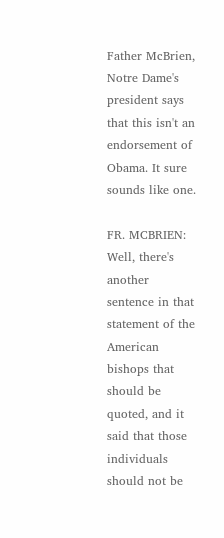Father McBrien, Notre Dame's president says that this isn't an endorsement of Obama. It sure sounds like one.

FR. MCBRIEN: Well, there's another sentence in that statement of the American bishops that should be quoted, and it said that those individuals should not be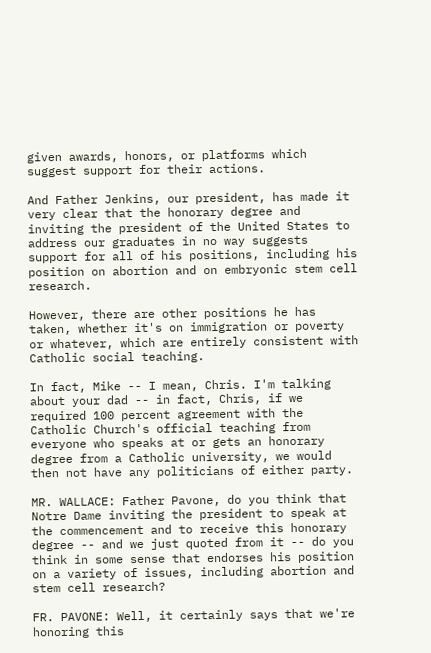given awards, honors, or platforms which suggest support for their actions.

And Father Jenkins, our president, has made it very clear that the honorary degree and inviting the president of the United States to address our graduates in no way suggests support for all of his positions, including his position on abortion and on embryonic stem cell research.

However, there are other positions he has taken, whether it's on immigration or poverty or whatever, which are entirely consistent with Catholic social teaching.

In fact, Mike -- I mean, Chris. I'm talking about your dad -- in fact, Chris, if we required 100 percent agreement with the Catholic Church's official teaching from everyone who speaks at or gets an honorary degree from a Catholic university, we would then not have any politicians of either party.

MR. WALLACE: Father Pavone, do you think that Notre Dame inviting the president to speak at the commencement and to receive this honorary degree -- and we just quoted from it -- do you think in some sense that endorses his position on a variety of issues, including abortion and stem cell research?

FR. PAVONE: Well, it certainly says that we're honoring this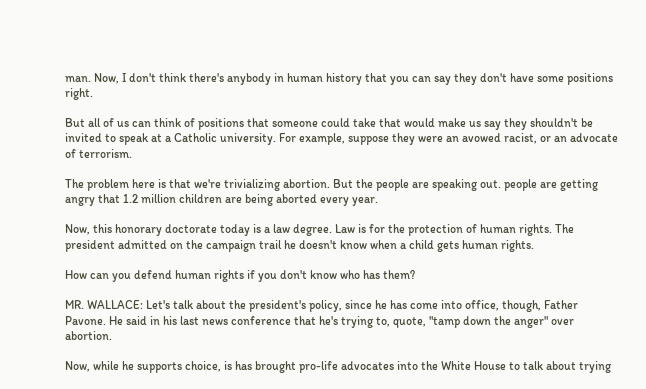man. Now, I don't think there's anybody in human history that you can say they don't have some positions right.

But all of us can think of positions that someone could take that would make us say they shouldn't be invited to speak at a Catholic university. For example, suppose they were an avowed racist, or an advocate of terrorism.

The problem here is that we're trivializing abortion. But the people are speaking out. people are getting angry that 1.2 million children are being aborted every year.

Now, this honorary doctorate today is a law degree. Law is for the protection of human rights. The president admitted on the campaign trail he doesn't know when a child gets human rights.

How can you defend human rights if you don't know who has them?

MR. WALLACE: Let's talk about the president's policy, since he has come into office, though, Father Pavone. He said in his last news conference that he's trying to, quote, "tamp down the anger" over abortion.

Now, while he supports choice, is has brought pro-life advocates into the White House to talk about trying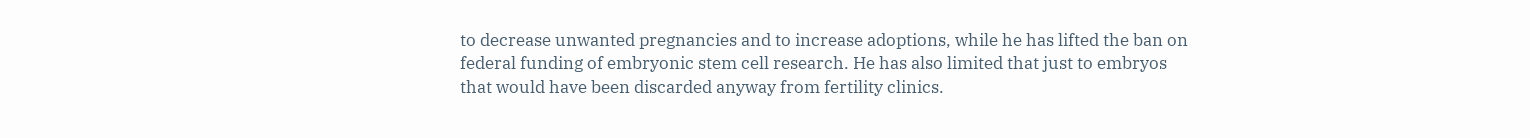to decrease unwanted pregnancies and to increase adoptions, while he has lifted the ban on federal funding of embryonic stem cell research. He has also limited that just to embryos that would have been discarded anyway from fertility clinics.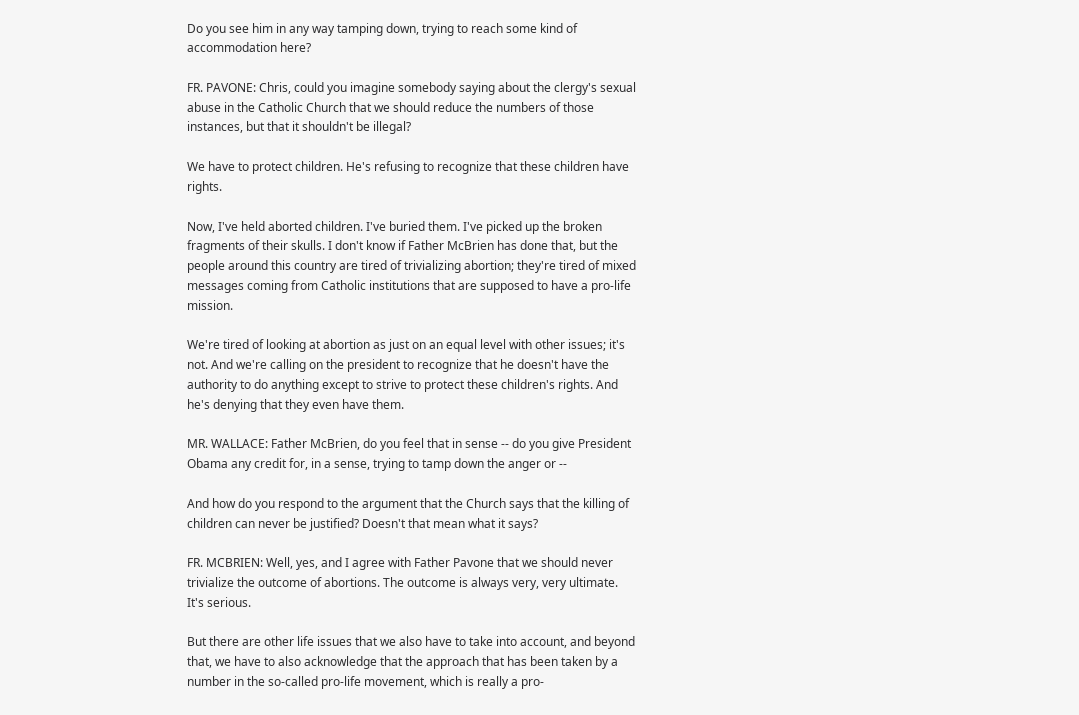Do you see him in any way tamping down, trying to reach some kind of accommodation here?

FR. PAVONE: Chris, could you imagine somebody saying about the clergy's sexual abuse in the Catholic Church that we should reduce the numbers of those instances, but that it shouldn't be illegal?

We have to protect children. He's refusing to recognize that these children have rights.

Now, I've held aborted children. I've buried them. I've picked up the broken fragments of their skulls. I don't know if Father McBrien has done that, but the people around this country are tired of trivializing abortion; they're tired of mixed messages coming from Catholic institutions that are supposed to have a pro-life mission.

We're tired of looking at abortion as just on an equal level with other issues; it's not. And we're calling on the president to recognize that he doesn't have the authority to do anything except to strive to protect these children's rights. And he's denying that they even have them.

MR. WALLACE: Father McBrien, do you feel that in sense -- do you give President Obama any credit for, in a sense, trying to tamp down the anger or --

And how do you respond to the argument that the Church says that the killing of children can never be justified? Doesn't that mean what it says?

FR. MCBRIEN: Well, yes, and I agree with Father Pavone that we should never trivialize the outcome of abortions. The outcome is always very, very ultimate. It's serious.

But there are other life issues that we also have to take into account, and beyond that, we have to also acknowledge that the approach that has been taken by a number in the so-called pro-life movement, which is really a pro-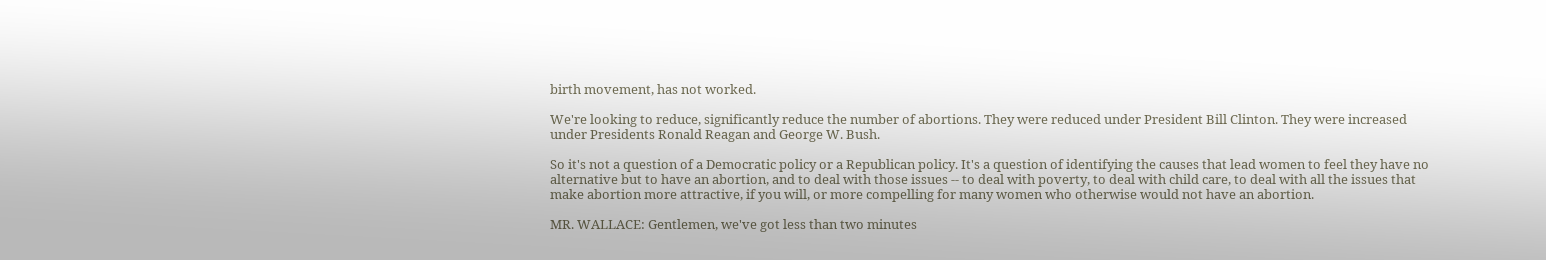birth movement, has not worked.

We're looking to reduce, significantly reduce the number of abortions. They were reduced under President Bill Clinton. They were increased under Presidents Ronald Reagan and George W. Bush.

So it's not a question of a Democratic policy or a Republican policy. It's a question of identifying the causes that lead women to feel they have no alternative but to have an abortion, and to deal with those issues -- to deal with poverty, to deal with child care, to deal with all the issues that make abortion more attractive, if you will, or more compelling for many women who otherwise would not have an abortion.

MR. WALLACE: Gentlemen, we've got less than two minutes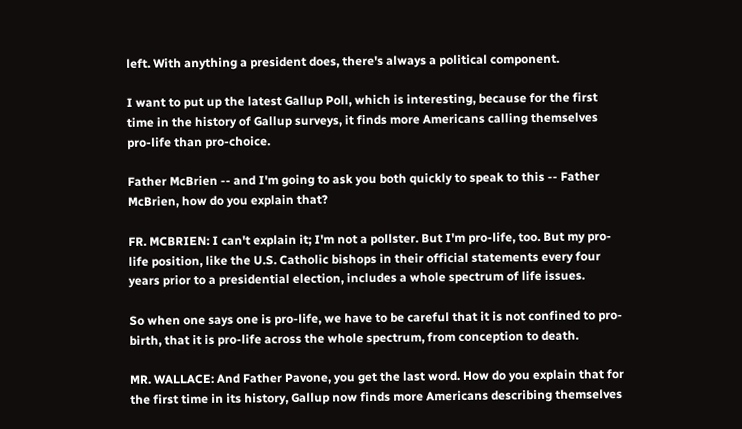left. With anything a president does, there's always a political component.

I want to put up the latest Gallup Poll, which is interesting, because for the first time in the history of Gallup surveys, it finds more Americans calling themselves pro-life than pro-choice.

Father McBrien -- and I'm going to ask you both quickly to speak to this -- Father McBrien, how do you explain that?

FR. MCBRIEN: I can't explain it; I'm not a pollster. But I'm pro-life, too. But my pro-life position, like the U.S. Catholic bishops in their official statements every four years prior to a presidential election, includes a whole spectrum of life issues.

So when one says one is pro-life, we have to be careful that it is not confined to pro-birth, that it is pro-life across the whole spectrum, from conception to death.

MR. WALLACE: And Father Pavone, you get the last word. How do you explain that for the first time in its history, Gallup now finds more Americans describing themselves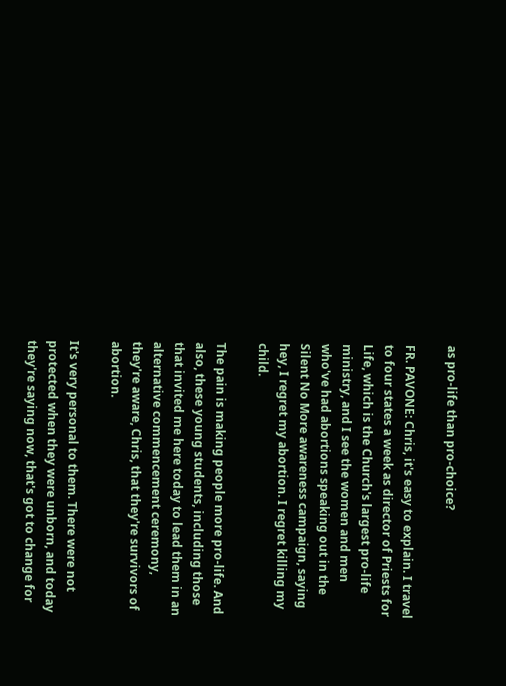as pro-life than pro-choice?

FR. PAVONE: Chris, it's easy to explain. I travel to four states a week as director of Priests for Life, which is the Church's largest pro-life ministry, and I see the women and men who've had abortions speaking out in the Silent No More awareness campaign, saying hey, I regret my abortion. I regret killing my child.

The pain is making people more pro-life. And also, these young students, including those that invited me here today to lead them in an alternative commencement ceremony, they're aware, Chris, that they're survivors of abortion.

It's very personal to them. There were not protected when they were unborn, and today they're saying now, that's got to change for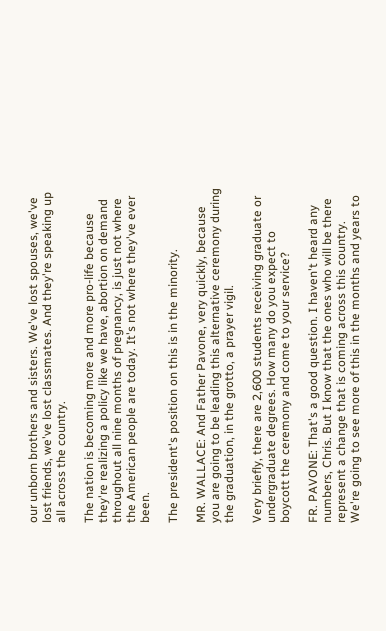our unborn brothers and sisters. We've lost spouses, we've lost friends, we've lost classmates. And they're speaking up all across the country.

The nation is becoming more and more pro-life because they're realizing a policy like we have, abortion on demand throughout all nine months of pregnancy, is just not where the American people are today. It's not where they've ever been.

The president's position on this is in the minority.

MR. WALLACE: And Father Pavone, very quickly, because you are going to be leading this alternative ceremony during the graduation, in the grotto, a prayer vigil.

Very briefly, there are 2,600 students receiving graduate or undergraduate degrees. How many do you expect to boycott the ceremony and come to your service?

FR. PAVONE: That's a good question. I haven't heard any numbers, Chris. But I know that the ones who will be there represent a change that is coming across this country. We're going to see more of this in the months and years to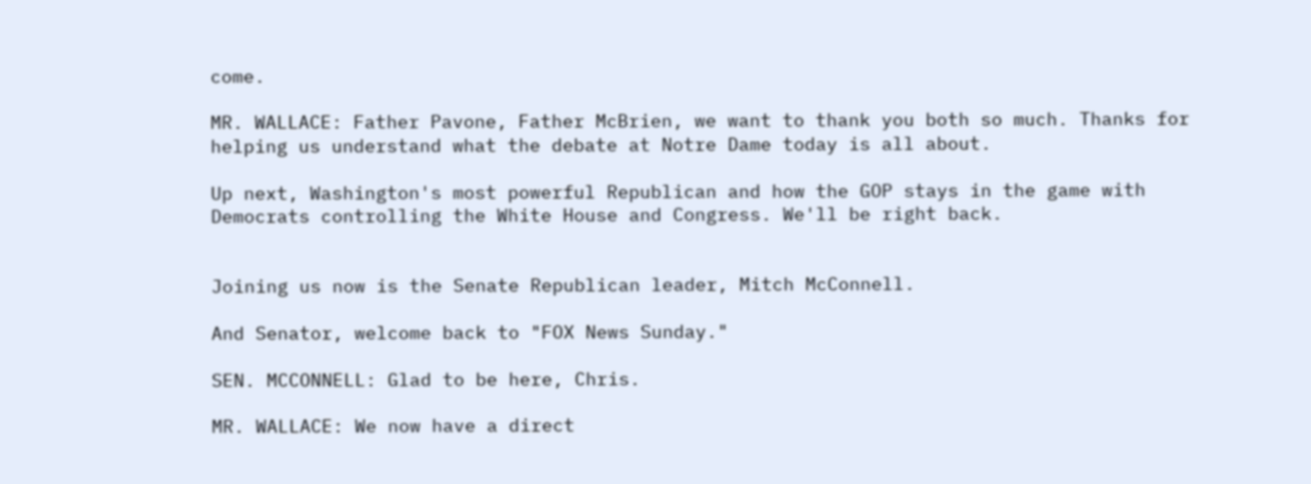come.

MR. WALLACE: Father Pavone, Father McBrien, we want to thank you both so much. Thanks for helping us understand what the debate at Notre Dame today is all about.

Up next, Washington's most powerful Republican and how the GOP stays in the game with Democrats controlling the White House and Congress. We'll be right back.


Joining us now is the Senate Republican leader, Mitch McConnell.

And Senator, welcome back to "FOX News Sunday."

SEN. MCCONNELL: Glad to be here, Chris.

MR. WALLACE: We now have a direct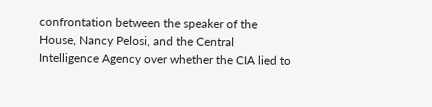confrontation between the speaker of the House, Nancy Pelosi, and the Central Intelligence Agency over whether the CIA lied to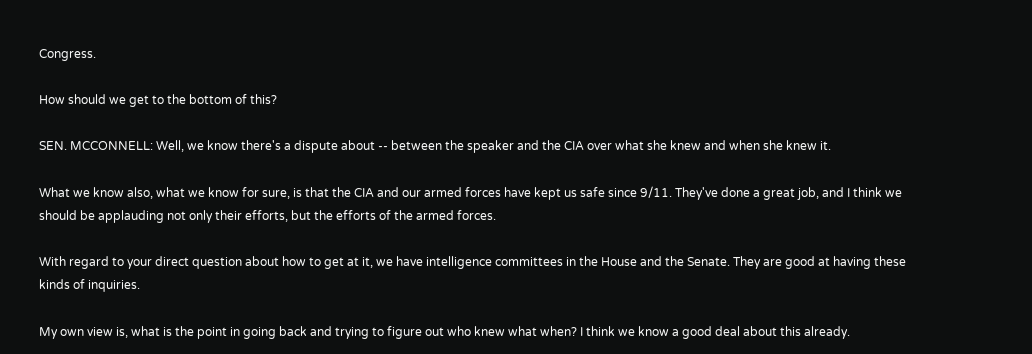Congress.

How should we get to the bottom of this?

SEN. MCCONNELL: Well, we know there's a dispute about -- between the speaker and the CIA over what she knew and when she knew it.

What we know also, what we know for sure, is that the CIA and our armed forces have kept us safe since 9/11. They've done a great job, and I think we should be applauding not only their efforts, but the efforts of the armed forces.

With regard to your direct question about how to get at it, we have intelligence committees in the House and the Senate. They are good at having these kinds of inquiries.

My own view is, what is the point in going back and trying to figure out who knew what when? I think we know a good deal about this already.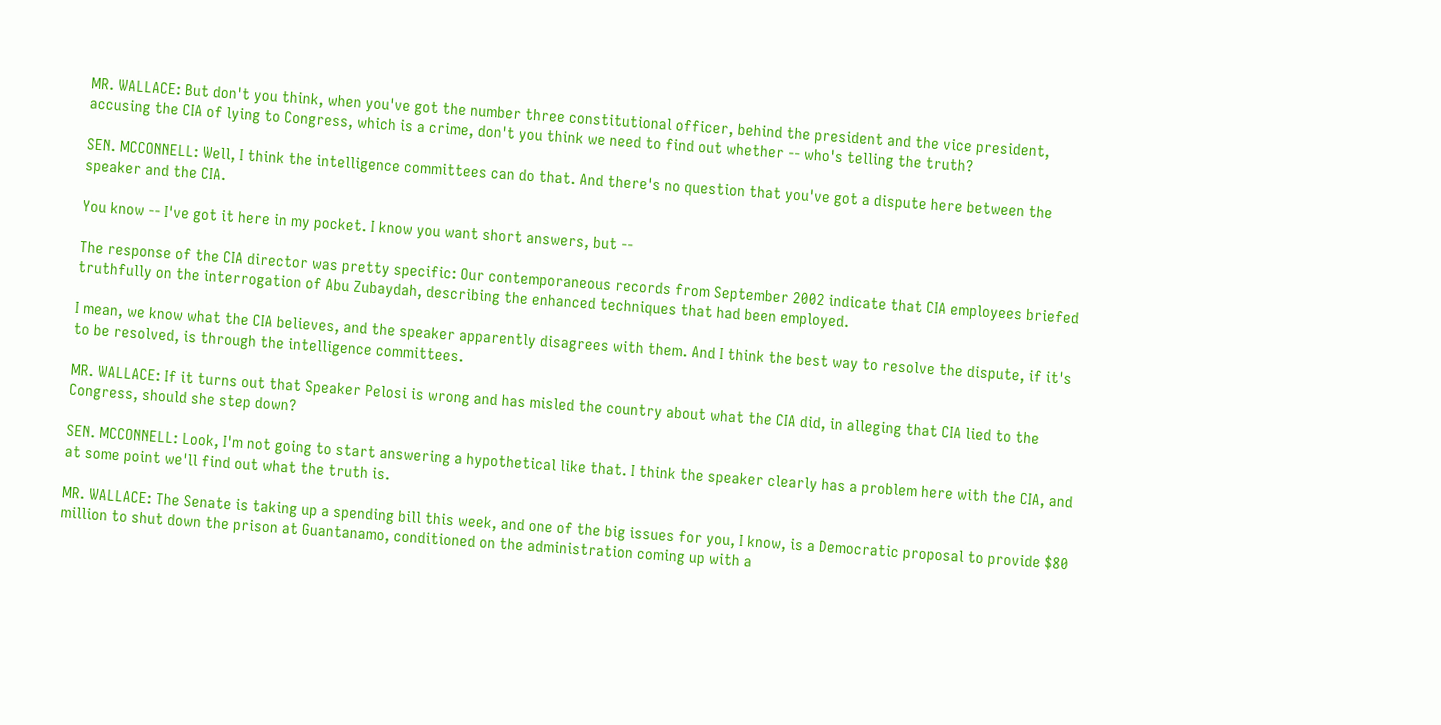MR. WALLACE: But don't you think, when you've got the number three constitutional officer, behind the president and the vice president, accusing the CIA of lying to Congress, which is a crime, don't you think we need to find out whether -- who's telling the truth?

SEN. MCCONNELL: Well, I think the intelligence committees can do that. And there's no question that you've got a dispute here between the speaker and the CIA.

You know -- I've got it here in my pocket. I know you want short answers, but --

The response of the CIA director was pretty specific: Our contemporaneous records from September 2002 indicate that CIA employees briefed truthfully on the interrogation of Abu Zubaydah, describing the enhanced techniques that had been employed.

I mean, we know what the CIA believes, and the speaker apparently disagrees with them. And I think the best way to resolve the dispute, if it's to be resolved, is through the intelligence committees.

MR. WALLACE: If it turns out that Speaker Pelosi is wrong and has misled the country about what the CIA did, in alleging that CIA lied to the Congress, should she step down?

SEN. MCCONNELL: Look, I'm not going to start answering a hypothetical like that. I think the speaker clearly has a problem here with the CIA, and at some point we'll find out what the truth is.

MR. WALLACE: The Senate is taking up a spending bill this week, and one of the big issues for you, I know, is a Democratic proposal to provide $80 million to shut down the prison at Guantanamo, conditioned on the administration coming up with a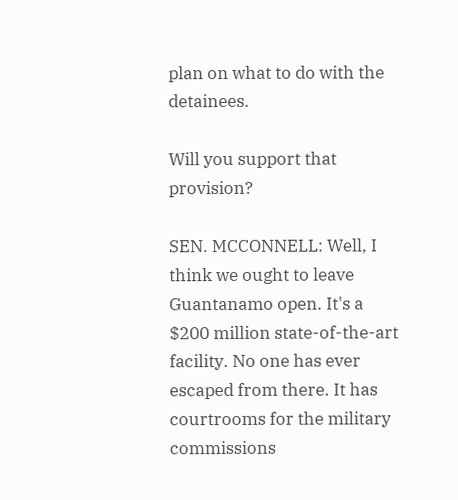plan on what to do with the detainees.

Will you support that provision?

SEN. MCCONNELL: Well, I think we ought to leave Guantanamo open. It's a $200 million state-of-the-art facility. No one has ever escaped from there. It has courtrooms for the military commissions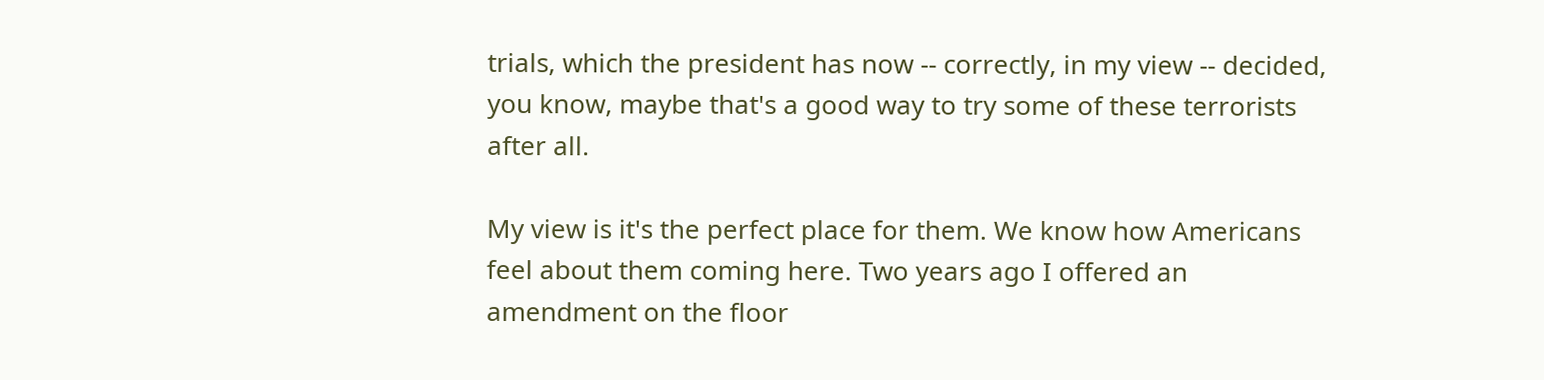trials, which the president has now -- correctly, in my view -- decided, you know, maybe that's a good way to try some of these terrorists after all.

My view is it's the perfect place for them. We know how Americans feel about them coming here. Two years ago I offered an amendment on the floor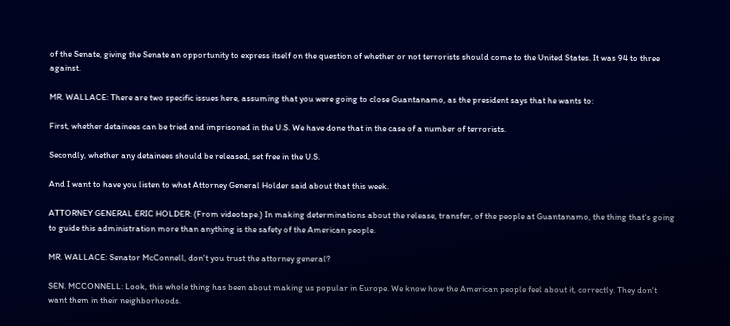of the Senate, giving the Senate an opportunity to express itself on the question of whether or not terrorists should come to the United States. It was 94 to three against.

MR. WALLACE: There are two specific issues here, assuming that you were going to close Guantanamo, as the president says that he wants to:

First, whether detainees can be tried and imprisoned in the U.S. We have done that in the case of a number of terrorists.

Secondly, whether any detainees should be released, set free in the U.S.

And I want to have you listen to what Attorney General Holder said about that this week.

ATTORNEY GENERAL ERIC HOLDER: (From videotape.) In making determinations about the release, transfer, of the people at Guantanamo, the thing that's going to guide this administration more than anything is the safety of the American people.

MR. WALLACE: Senator McConnell, don't you trust the attorney general?

SEN. MCCONNELL: Look, this whole thing has been about making us popular in Europe. We know how the American people feel about it, correctly. They don't want them in their neighborhoods.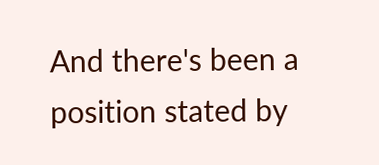And there's been a position stated by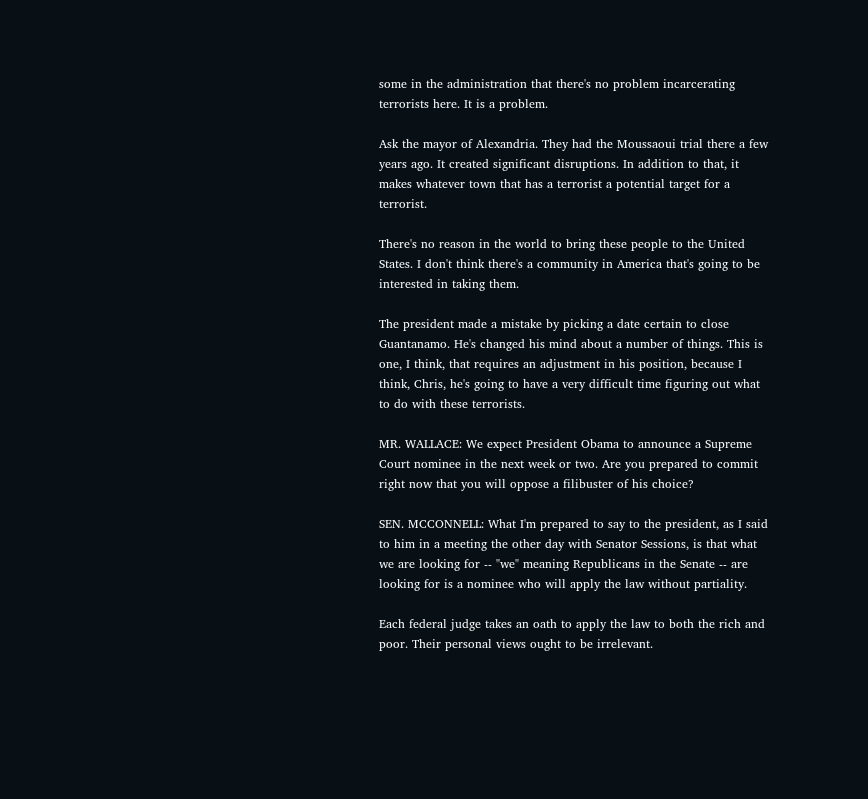some in the administration that there's no problem incarcerating terrorists here. It is a problem.

Ask the mayor of Alexandria. They had the Moussaoui trial there a few years ago. It created significant disruptions. In addition to that, it makes whatever town that has a terrorist a potential target for a terrorist.

There's no reason in the world to bring these people to the United States. I don't think there's a community in America that's going to be interested in taking them.

The president made a mistake by picking a date certain to close Guantanamo. He's changed his mind about a number of things. This is one, I think, that requires an adjustment in his position, because I think, Chris, he's going to have a very difficult time figuring out what to do with these terrorists.

MR. WALLACE: We expect President Obama to announce a Supreme Court nominee in the next week or two. Are you prepared to commit right now that you will oppose a filibuster of his choice?

SEN. MCCONNELL: What I'm prepared to say to the president, as I said to him in a meeting the other day with Senator Sessions, is that what we are looking for -- "we" meaning Republicans in the Senate -- are looking for is a nominee who will apply the law without partiality.

Each federal judge takes an oath to apply the law to both the rich and poor. Their personal views ought to be irrelevant.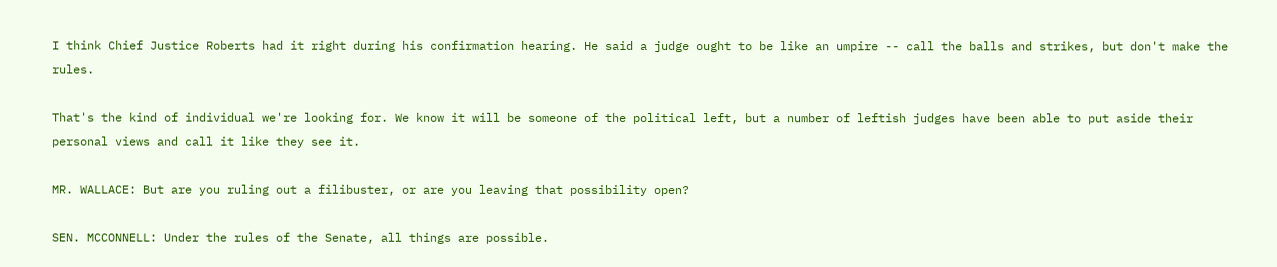I think Chief Justice Roberts had it right during his confirmation hearing. He said a judge ought to be like an umpire -- call the balls and strikes, but don't make the rules.

That's the kind of individual we're looking for. We know it will be someone of the political left, but a number of leftish judges have been able to put aside their personal views and call it like they see it.

MR. WALLACE: But are you ruling out a filibuster, or are you leaving that possibility open?

SEN. MCCONNELL: Under the rules of the Senate, all things are possible.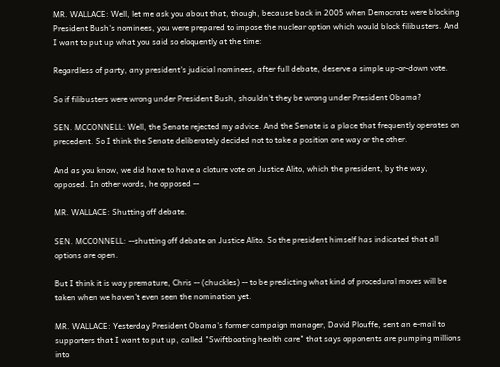MR. WALLACE: Well, let me ask you about that, though, because back in 2005 when Democrats were blocking President Bush's nominees, you were prepared to impose the nuclear option which would block filibusters. And I want to put up what you said so eloquently at the time:

Regardless of party, any president's judicial nominees, after full debate, deserve a simple up-or-down vote.

So if filibusters were wrong under President Bush, shouldn't they be wrong under President Obama?

SEN. MCCONNELL: Well, the Senate rejected my advice. And the Senate is a place that frequently operates on precedent. So I think the Senate deliberately decided not to take a position one way or the other.

And as you know, we did have to have a cloture vote on Justice Alito, which the president, by the way, opposed. In other words, he opposed --

MR. WALLACE: Shutting off debate.

SEN. MCCONNELL: --shutting off debate on Justice Alito. So the president himself has indicated that all options are open.

But I think it is way premature, Chris -- (chuckles) -- to be predicting what kind of procedural moves will be taken when we haven't even seen the nomination yet.

MR. WALLACE: Yesterday President Obama's former campaign manager, David Plouffe, sent an e-mail to supporters that I want to put up, called "Swiftboating health care" that says opponents are pumping millions into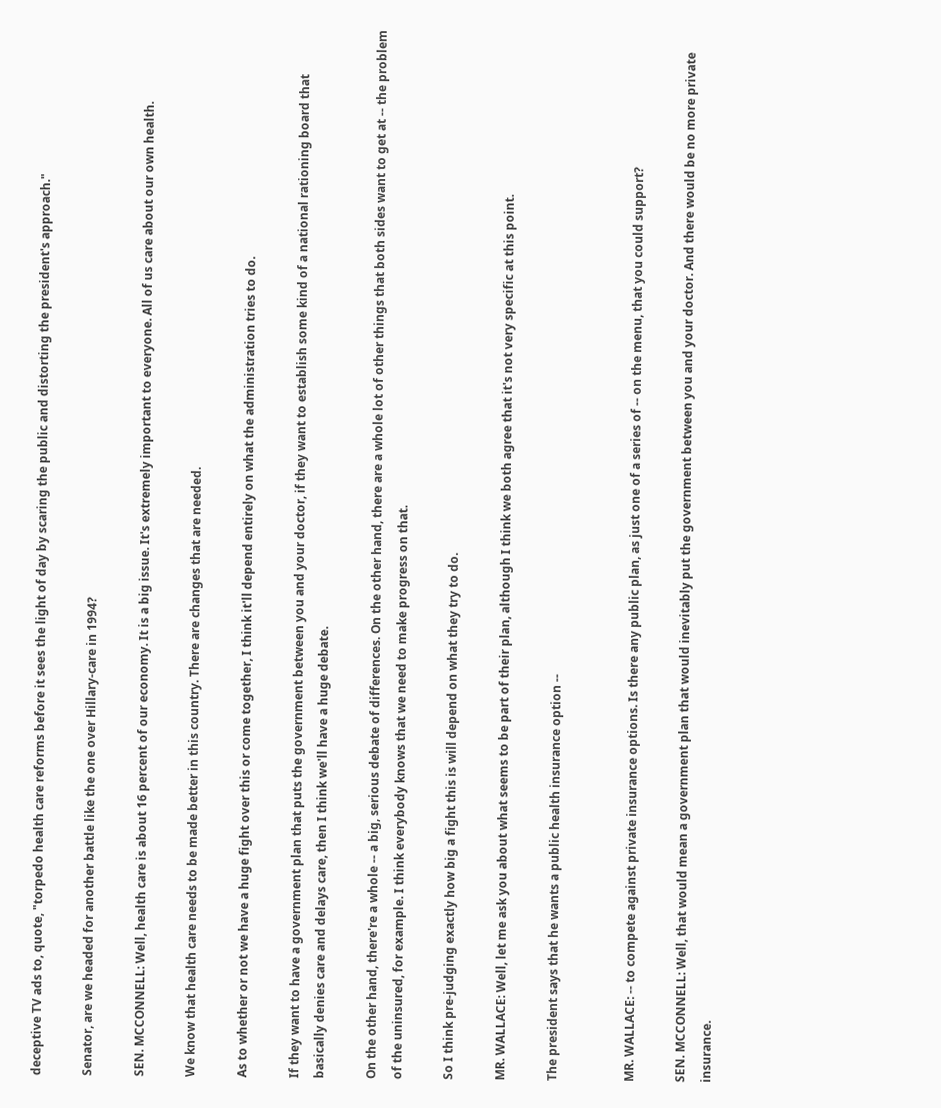deceptive TV ads to, quote, "torpedo health care reforms before it sees the light of day by scaring the public and distorting the president's approach."

Senator, are we headed for another battle like the one over Hillary-care in 1994?

SEN. MCCONNELL: Well, health care is about 16 percent of our economy. It is a big issue. It's extremely important to everyone. All of us care about our own health.

We know that health care needs to be made better in this country. There are changes that are needed.

As to whether or not we have a huge fight over this or come together, I think it'll depend entirely on what the administration tries to do.

If they want to have a government plan that puts the government between you and your doctor, if they want to establish some kind of a national rationing board that basically denies care and delays care, then I think we'll have a huge debate.

On the other hand, there're a whole -- a big, serious debate of differences. On the other hand, there are a whole lot of other things that both sides want to get at -- the problem of the uninsured, for example. I think everybody knows that we need to make progress on that.

So I think pre-judging exactly how big a fight this is will depend on what they try to do.

MR. WALLACE: Well, let me ask you about what seems to be part of their plan, although I think we both agree that it's not very specific at this point.

The president says that he wants a public health insurance option --


MR. WALLACE: -- to compete against private insurance options. Is there any public plan, as just one of a series of -- on the menu, that you could support?

SEN. MCCONNELL: Well, that would mean a government plan that would inevitably put the government between you and your doctor. And there would be no more private insurance.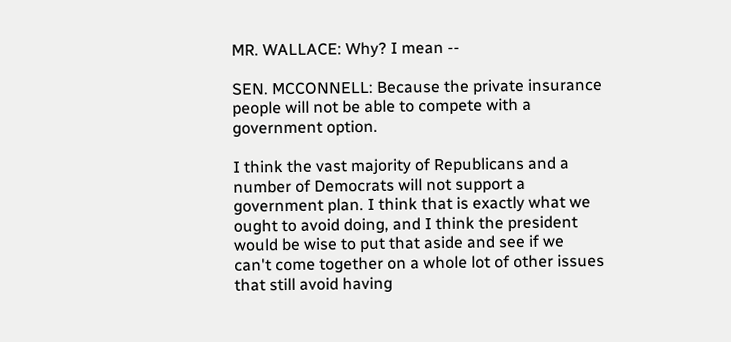MR. WALLACE: Why? I mean --

SEN. MCCONNELL: Because the private insurance people will not be able to compete with a government option.

I think the vast majority of Republicans and a number of Democrats will not support a government plan. I think that is exactly what we ought to avoid doing, and I think the president would be wise to put that aside and see if we can't come together on a whole lot of other issues that still avoid having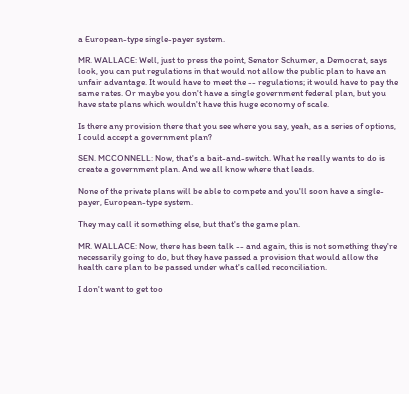a European-type single-payer system.

MR. WALLACE: Well, just to press the point, Senator Schumer, a Democrat, says look, you can put regulations in that would not allow the public plan to have an unfair advantage. It would have to meet the -- regulations; it would have to pay the same rates. Or maybe you don't have a single government federal plan, but you have state plans which wouldn't have this huge economy of scale.

Is there any provision there that you see where you say, yeah, as a series of options, I could accept a government plan?

SEN. MCCONNELL: Now, that's a bait-and-switch. What he really wants to do is create a government plan. And we all know where that leads.

None of the private plans will be able to compete and you'll soon have a single-payer, European-type system.

They may call it something else, but that's the game plan.

MR. WALLACE: Now, there has been talk -- and again, this is not something they're necessarily going to do, but they have passed a provision that would allow the health care plan to be passed under what's called reconciliation.

I don't want to get too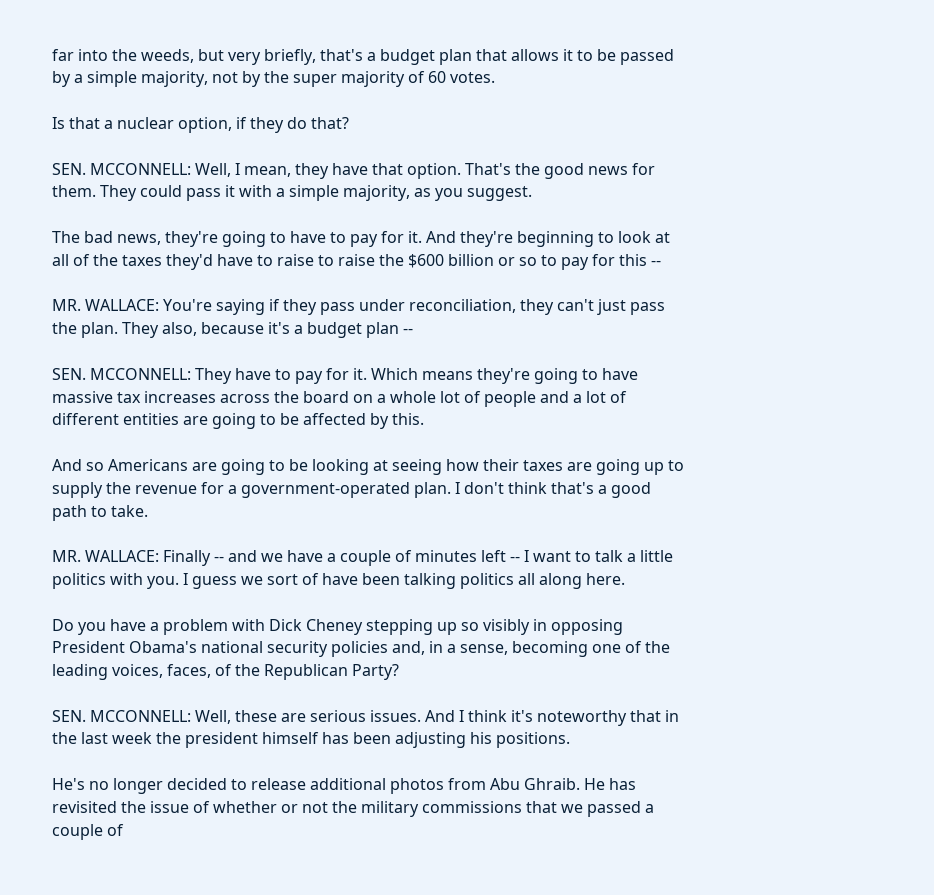far into the weeds, but very briefly, that's a budget plan that allows it to be passed by a simple majority, not by the super majority of 60 votes.

Is that a nuclear option, if they do that?

SEN. MCCONNELL: Well, I mean, they have that option. That's the good news for them. They could pass it with a simple majority, as you suggest.

The bad news, they're going to have to pay for it. And they're beginning to look at all of the taxes they'd have to raise to raise the $600 billion or so to pay for this --

MR. WALLACE: You're saying if they pass under reconciliation, they can't just pass the plan. They also, because it's a budget plan --

SEN. MCCONNELL: They have to pay for it. Which means they're going to have massive tax increases across the board on a whole lot of people and a lot of different entities are going to be affected by this.

And so Americans are going to be looking at seeing how their taxes are going up to supply the revenue for a government-operated plan. I don't think that's a good path to take.

MR. WALLACE: Finally -- and we have a couple of minutes left -- I want to talk a little politics with you. I guess we sort of have been talking politics all along here.

Do you have a problem with Dick Cheney stepping up so visibly in opposing President Obama's national security policies and, in a sense, becoming one of the leading voices, faces, of the Republican Party?

SEN. MCCONNELL: Well, these are serious issues. And I think it's noteworthy that in the last week the president himself has been adjusting his positions.

He's no longer decided to release additional photos from Abu Ghraib. He has revisited the issue of whether or not the military commissions that we passed a couple of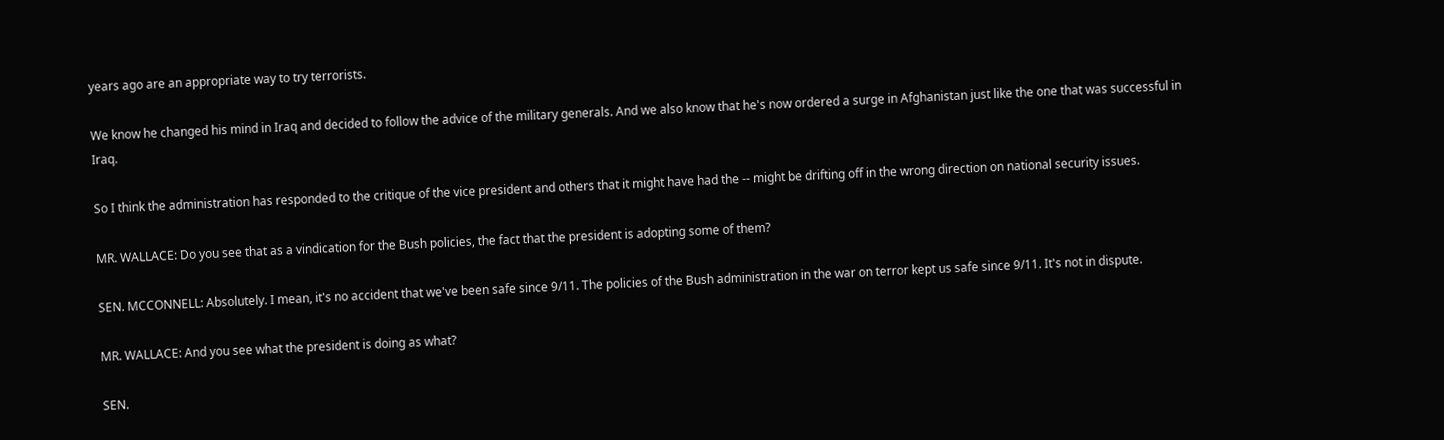years ago are an appropriate way to try terrorists.

We know he changed his mind in Iraq and decided to follow the advice of the military generals. And we also know that he's now ordered a surge in Afghanistan just like the one that was successful in Iraq.

So I think the administration has responded to the critique of the vice president and others that it might have had the -- might be drifting off in the wrong direction on national security issues.

MR. WALLACE: Do you see that as a vindication for the Bush policies, the fact that the president is adopting some of them?

SEN. MCCONNELL: Absolutely. I mean, it's no accident that we've been safe since 9/11. The policies of the Bush administration in the war on terror kept us safe since 9/11. It's not in dispute.

MR. WALLACE: And you see what the president is doing as what?

SEN.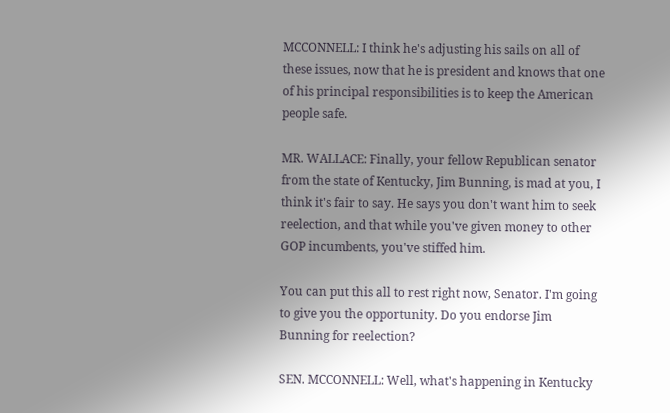MCCONNELL: I think he's adjusting his sails on all of these issues, now that he is president and knows that one of his principal responsibilities is to keep the American people safe.

MR. WALLACE: Finally, your fellow Republican senator from the state of Kentucky, Jim Bunning, is mad at you, I think it's fair to say. He says you don't want him to seek reelection, and that while you've given money to other GOP incumbents, you've stiffed him.

You can put this all to rest right now, Senator. I'm going to give you the opportunity. Do you endorse Jim Bunning for reelection?

SEN. MCCONNELL: Well, what's happening in Kentucky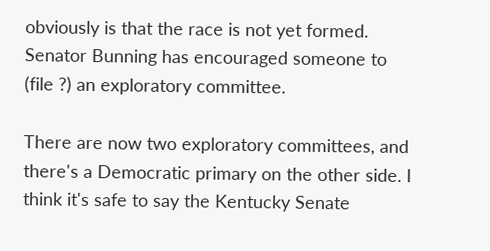obviously is that the race is not yet formed. Senator Bunning has encouraged someone to (file ?) an exploratory committee.

There are now two exploratory committees, and there's a Democratic primary on the other side. I think it's safe to say the Kentucky Senate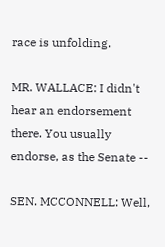race is unfolding.

MR. WALLACE: I didn't hear an endorsement there. You usually endorse, as the Senate --

SEN. MCCONNELL: Well,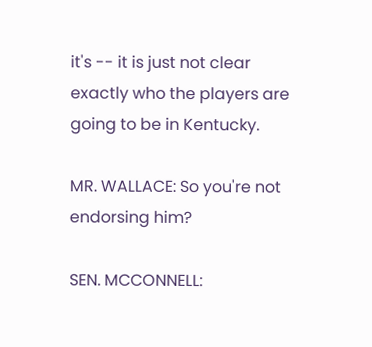it's -- it is just not clear exactly who the players are going to be in Kentucky.

MR. WALLACE: So you're not endorsing him?

SEN. MCCONNELL: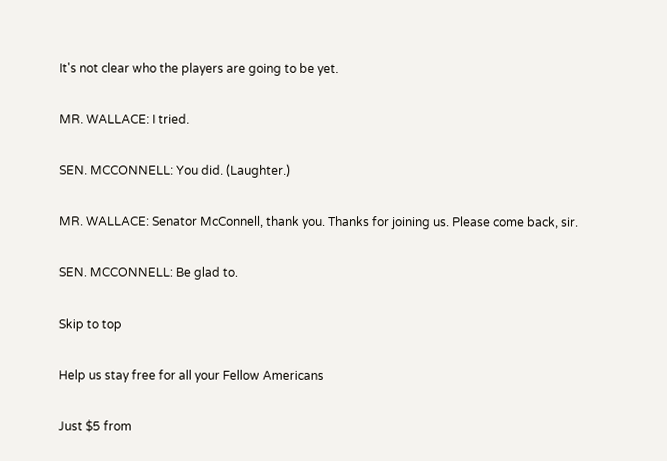It's not clear who the players are going to be yet.

MR. WALLACE: I tried.

SEN. MCCONNELL: You did. (Laughter.)

MR. WALLACE: Senator McConnell, thank you. Thanks for joining us. Please come back, sir.

SEN. MCCONNELL: Be glad to.

Skip to top

Help us stay free for all your Fellow Americans

Just $5 from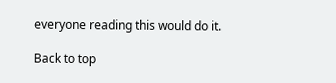everyone reading this would do it.

Back to top